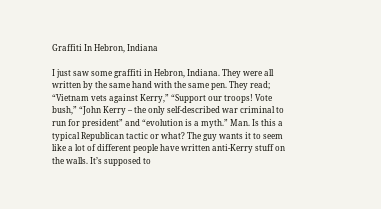Graffiti In Hebron, Indiana

I just saw some graffiti in Hebron, Indiana. They were all written by the same hand with the same pen. They read; “Vietnam vets against Kerry,” “Support our troops! Vote bush,” “John Kerry – the only self-described war criminal to run for president” and “evolution is a myth.” Man. Is this a typical Republican tactic or what? The guy wants it to seem like a lot of different people have written anti-Kerry stuff on the walls. It’s supposed to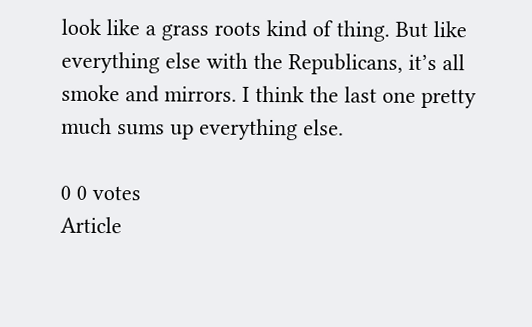look like a grass roots kind of thing. But like everything else with the Republicans, it’s all smoke and mirrors. I think the last one pretty much sums up everything else.

0 0 votes
Article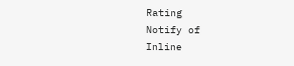Rating
Notify of
Inline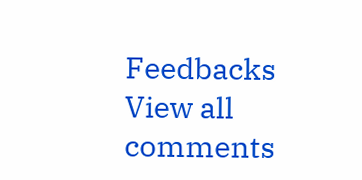Feedbacks
View all comments